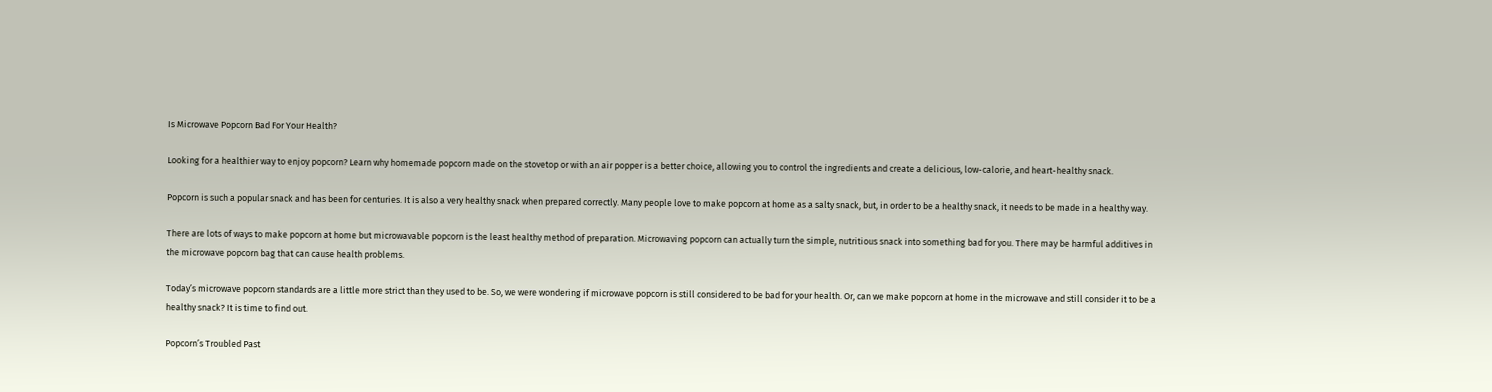Is Microwave Popcorn Bad For Your Health?

Looking for a healthier way to enjoy popcorn? Learn why homemade popcorn made on the stovetop or with an air popper is a better choice, allowing you to control the ingredients and create a delicious, low-calorie, and heart-healthy snack.

Popcorn is such a popular snack and has been for centuries. It is also a very healthy snack when prepared correctly. Many people love to make popcorn at home as a salty snack, but, in order to be a healthy snack, it needs to be made in a healthy way.

There are lots of ways to make popcorn at home but microwavable popcorn is the least healthy method of preparation. Microwaving popcorn can actually turn the simple, nutritious snack into something bad for you. There may be harmful additives in the microwave popcorn bag that can cause health problems.

Today’s microwave popcorn standards are a little more strict than they used to be. So, we were wondering if microwave popcorn is still considered to be bad for your health. Or, can we make popcorn at home in the microwave and still consider it to be a healthy snack? It is time to find out.

Popcorn’s Troubled Past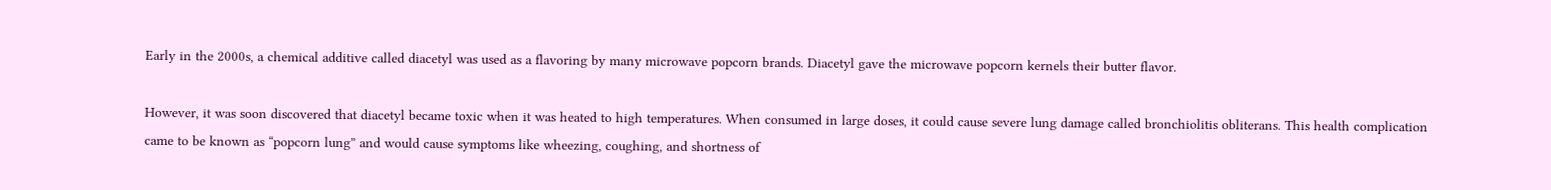Early in the 2000s, a chemical additive called diacetyl was used as a flavoring by many microwave popcorn brands. Diacetyl gave the microwave popcorn kernels their butter flavor.

However, it was soon discovered that diacetyl became toxic when it was heated to high temperatures. When consumed in large doses, it could cause severe lung damage called bronchiolitis obliterans. This health complication came to be known as “popcorn lung” and would cause symptoms like wheezing, coughing, and shortness of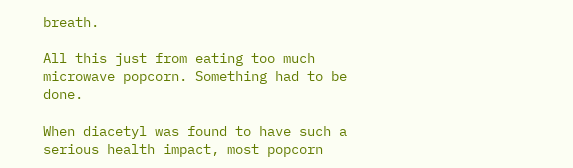breath.

All this just from eating too much microwave popcorn. Something had to be done.

When diacetyl was found to have such a serious health impact, most popcorn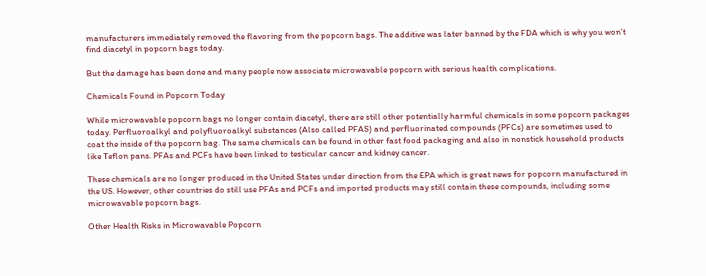manufacturers immediately removed the flavoring from the popcorn bags. The additive was later banned by the FDA which is why you won’t find diacetyl in popcorn bags today.

But the damage has been done and many people now associate microwavable popcorn with serious health complications.

Chemicals Found in Popcorn Today

While microwavable popcorn bags no longer contain diacetyl, there are still other potentially harmful chemicals in some popcorn packages today. Perfluoroalkyl and polyfluoroalkyl substances (Also called PFAS) and perfluorinated compounds (PFCs) are sometimes used to coat the inside of the popcorn bag. The same chemicals can be found in other fast food packaging and also in nonstick household products like Teflon pans. PFAs and PCFs have been linked to testicular cancer and kidney cancer.

These chemicals are no longer produced in the United States under direction from the EPA which is great news for popcorn manufactured in the US. However, other countries do still use PFAs and PCFs and imported products may still contain these compounds, including some microwavable popcorn bags.

Other Health Risks in Microwavable Popcorn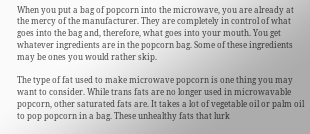When you put a bag of popcorn into the microwave, you are already at the mercy of the manufacturer. They are completely in control of what goes into the bag and, therefore, what goes into your mouth. You get whatever ingredients are in the popcorn bag. Some of these ingredients may be ones you would rather skip.

The type of fat used to make microwave popcorn is one thing you may want to consider. While trans fats are no longer used in microwavable popcorn, other saturated fats are. It takes a lot of vegetable oil or palm oil to pop popcorn in a bag. These unhealthy fats that lurk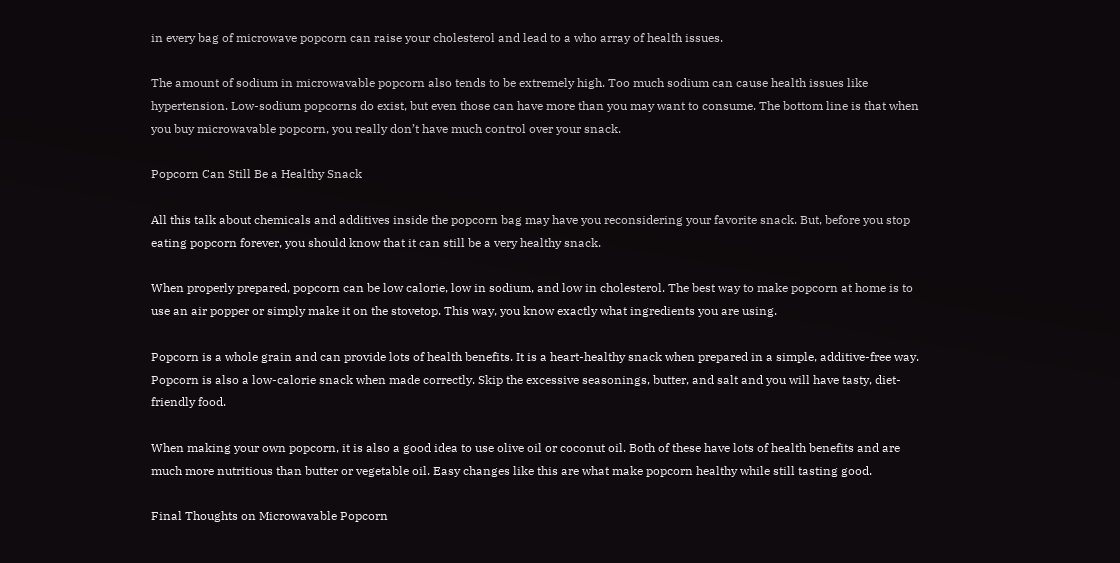in every bag of microwave popcorn can raise your cholesterol and lead to a who array of health issues.

The amount of sodium in microwavable popcorn also tends to be extremely high. Too much sodium can cause health issues like hypertension. Low-sodium popcorns do exist, but even those can have more than you may want to consume. The bottom line is that when you buy microwavable popcorn, you really don’t have much control over your snack.

Popcorn Can Still Be a Healthy Snack

All this talk about chemicals and additives inside the popcorn bag may have you reconsidering your favorite snack. But, before you stop eating popcorn forever, you should know that it can still be a very healthy snack.

When properly prepared, popcorn can be low calorie, low in sodium, and low in cholesterol. The best way to make popcorn at home is to use an air popper or simply make it on the stovetop. This way, you know exactly what ingredients you are using.

Popcorn is a whole grain and can provide lots of health benefits. It is a heart-healthy snack when prepared in a simple, additive-free way. Popcorn is also a low-calorie snack when made correctly. Skip the excessive seasonings, butter, and salt and you will have tasty, diet-friendly food.

When making your own popcorn, it is also a good idea to use olive oil or coconut oil. Both of these have lots of health benefits and are much more nutritious than butter or vegetable oil. Easy changes like this are what make popcorn healthy while still tasting good.

Final Thoughts on Microwavable Popcorn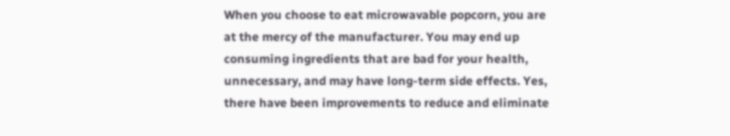When you choose to eat microwavable popcorn, you are at the mercy of the manufacturer. You may end up consuming ingredients that are bad for your health, unnecessary, and may have long-term side effects. Yes, there have been improvements to reduce and eliminate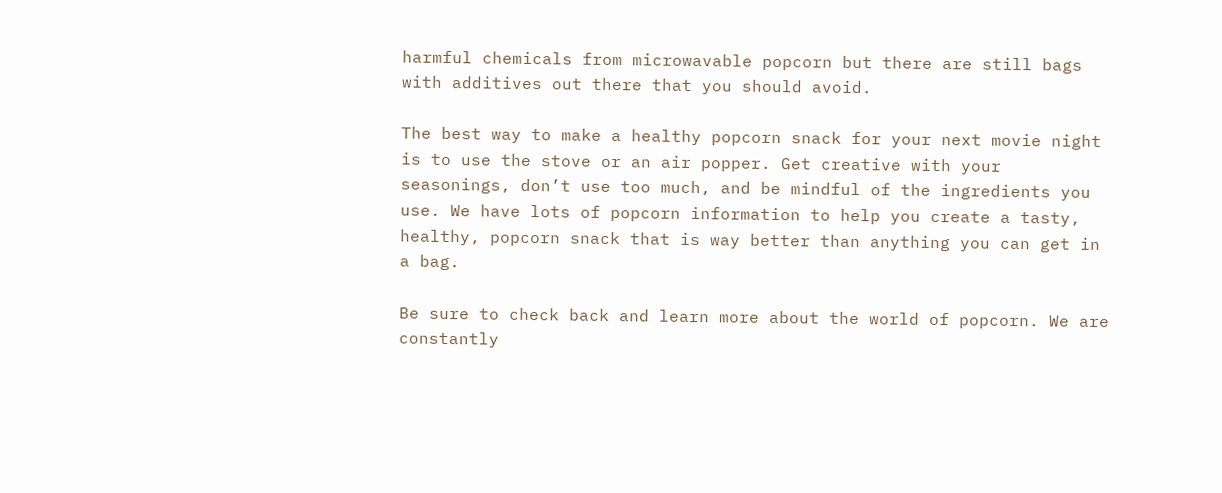harmful chemicals from microwavable popcorn but there are still bags with additives out there that you should avoid.

The best way to make a healthy popcorn snack for your next movie night is to use the stove or an air popper. Get creative with your seasonings, don’t use too much, and be mindful of the ingredients you use. We have lots of popcorn information to help you create a tasty, healthy, popcorn snack that is way better than anything you can get in a bag.

Be sure to check back and learn more about the world of popcorn. We are constantly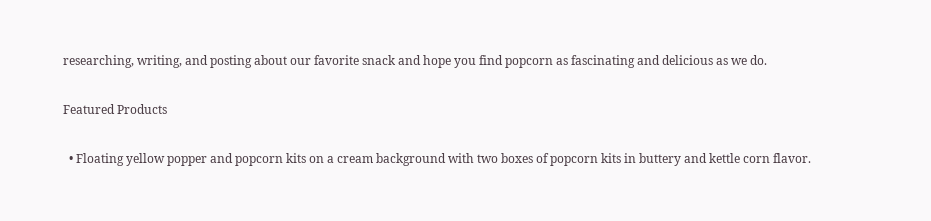researching, writing, and posting about our favorite snack and hope you find popcorn as fascinating and delicious as we do.

Featured Products

  • Floating yellow popper and popcorn kits on a cream background with two boxes of popcorn kits in buttery and kettle corn flavor.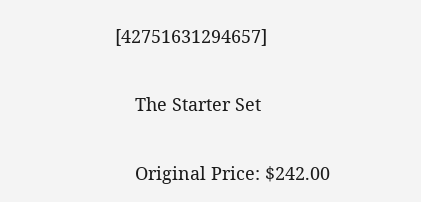[42751631294657]

    The Starter Set

    Original Price: $242.00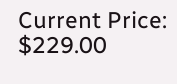Current Price: $229.00